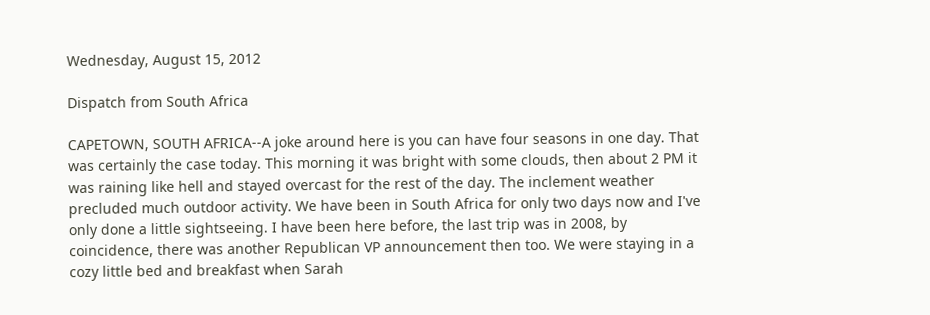Wednesday, August 15, 2012

Dispatch from South Africa

CAPETOWN, SOUTH AFRICA--A joke around here is you can have four seasons in one day. That was certainly the case today. This morning it was bright with some clouds, then about 2 PM it was raining like hell and stayed overcast for the rest of the day. The inclement weather precluded much outdoor activity. We have been in South Africa for only two days now and I've only done a little sightseeing. I have been here before, the last trip was in 2008, by coincidence, there was another Republican VP announcement then too. We were staying in a cozy little bed and breakfast when Sarah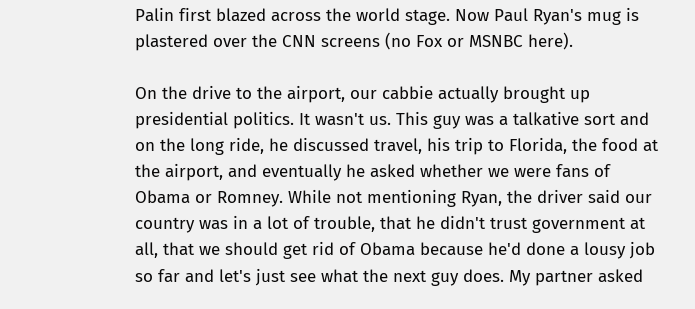Palin first blazed across the world stage. Now Paul Ryan's mug is plastered over the CNN screens (no Fox or MSNBC here).

On the drive to the airport, our cabbie actually brought up presidential politics. It wasn't us. This guy was a talkative sort and on the long ride, he discussed travel, his trip to Florida, the food at the airport, and eventually he asked whether we were fans of Obama or Romney. While not mentioning Ryan, the driver said our country was in a lot of trouble, that he didn't trust government at all, that we should get rid of Obama because he'd done a lousy job so far and let's just see what the next guy does. My partner asked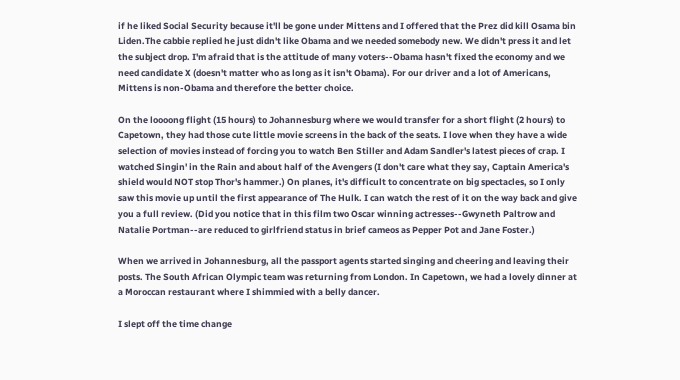if he liked Social Security because it'll be gone under Mittens and I offered that the Prez did kill Osama bin Liden.The cabbie replied he just didn't like Obama and we needed somebody new. We didn't press it and let the subject drop. I'm afraid that is the attitude of many voters--Obama hasn't fixed the economy and we need candidate X (doesn't matter who as long as it isn't Obama). For our driver and a lot of Americans, Mittens is non-Obama and therefore the better choice.

On the loooong flight (15 hours) to Johannesburg where we would transfer for a short flight (2 hours) to Capetown, they had those cute little movie screens in the back of the seats. I love when they have a wide selection of movies instead of forcing you to watch Ben Stiller and Adam Sandler's latest pieces of crap. I watched Singin' in the Rain and about half of the Avengers (I don't care what they say, Captain America's shield would NOT stop Thor's hammer.) On planes, it's difficult to concentrate on big spectacles, so I only saw this movie up until the first appearance of The Hulk. I can watch the rest of it on the way back and give you a full review. (Did you notice that in this film two Oscar winning actresses--Gwyneth Paltrow and Natalie Portman--are reduced to girlfriend status in brief cameos as Pepper Pot and Jane Foster.)

When we arrived in Johannesburg, all the passport agents started singing and cheering and leaving their posts. The South African Olympic team was returning from London. In Capetown, we had a lovely dinner at a Moroccan restaurant where I shimmied with a belly dancer.

I slept off the time change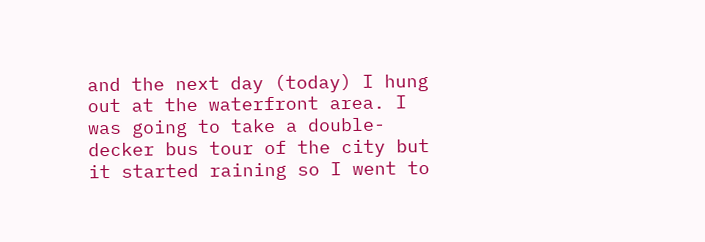and the next day (today) I hung out at the waterfront area. I was going to take a double-decker bus tour of the city but it started raining so I went to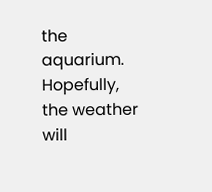the aquarium. Hopefully, the weather will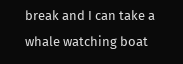break and I can take a whale watching boat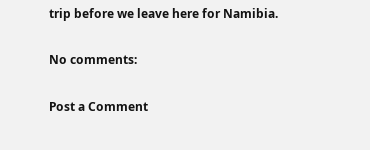trip before we leave here for Namibia.

No comments:

Post a Comment